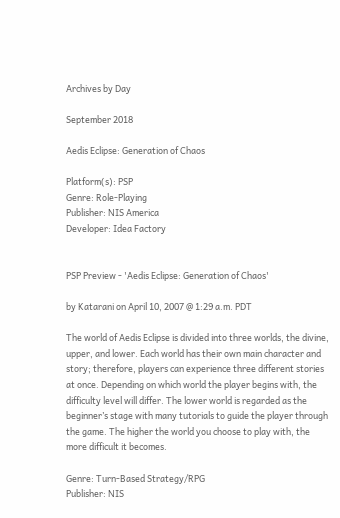Archives by Day

September 2018

Aedis Eclipse: Generation of Chaos

Platform(s): PSP
Genre: Role-Playing
Publisher: NIS America
Developer: Idea Factory


PSP Preview - 'Aedis Eclipse: Generation of Chaos'

by Katarani on April 10, 2007 @ 1:29 a.m. PDT

The world of Aedis Eclipse is divided into three worlds, the divine, upper, and lower. Each world has their own main character and story; therefore, players can experience three different stories at once. Depending on which world the player begins with, the difficulty level will differ. The lower world is regarded as the beginner’s stage with many tutorials to guide the player through the game. The higher the world you choose to play with, the more difficult it becomes.

Genre: Turn-Based Strategy/RPG
Publisher: NIS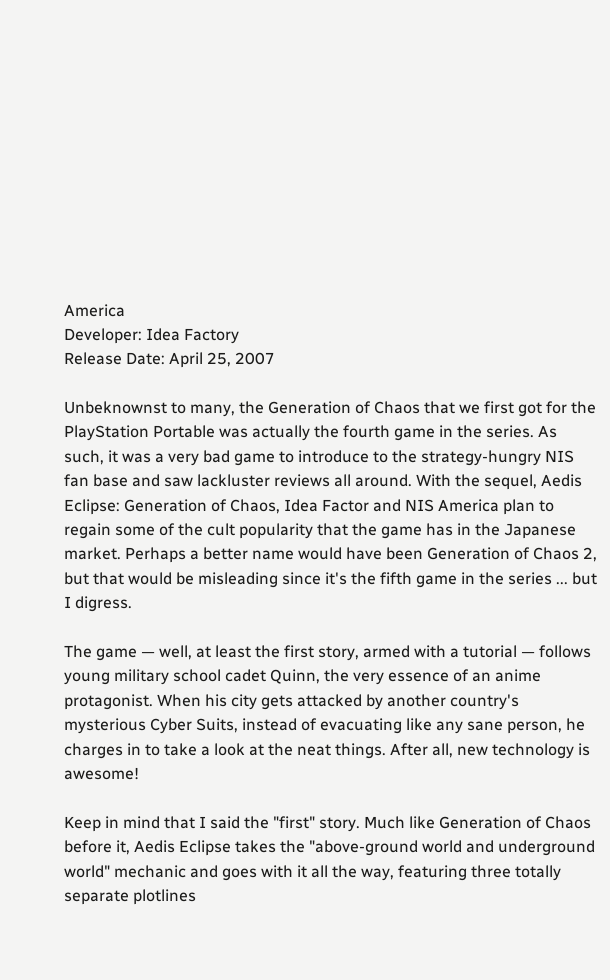America
Developer: Idea Factory
Release Date: April 25, 2007

Unbeknownst to many, the Generation of Chaos that we first got for the PlayStation Portable was actually the fourth game in the series. As such, it was a very bad game to introduce to the strategy-hungry NIS fan base and saw lackluster reviews all around. With the sequel, Aedis Eclipse: Generation of Chaos, Idea Factor and NIS America plan to regain some of the cult popularity that the game has in the Japanese market. Perhaps a better name would have been Generation of Chaos 2, but that would be misleading since it's the fifth game in the series ... but I digress.

The game — well, at least the first story, armed with a tutorial — follows young military school cadet Quinn, the very essence of an anime protagonist. When his city gets attacked by another country's mysterious Cyber Suits, instead of evacuating like any sane person, he charges in to take a look at the neat things. After all, new technology is awesome!

Keep in mind that I said the "first" story. Much like Generation of Chaos before it, Aedis Eclipse takes the "above-ground world and underground world" mechanic and goes with it all the way, featuring three totally separate plotlines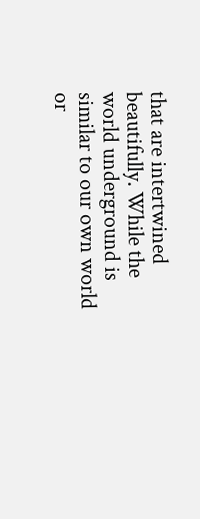that are intertwined beautifully. While the world underground is similar to our own world or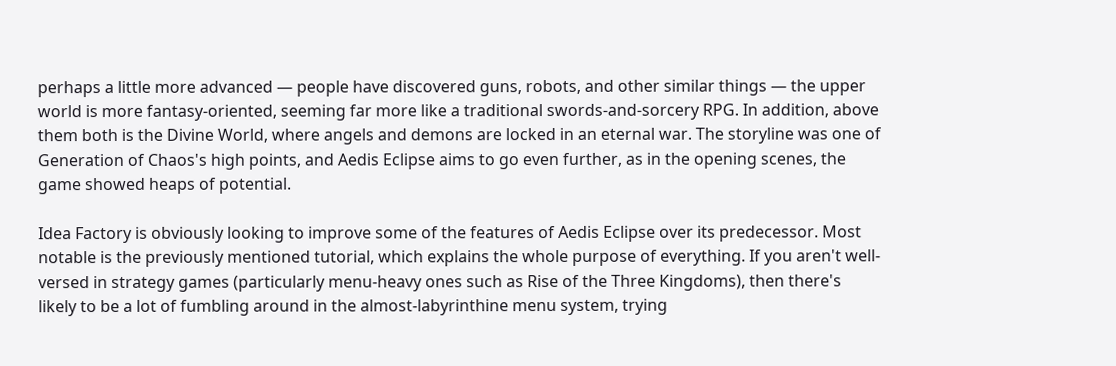perhaps a little more advanced — people have discovered guns, robots, and other similar things — the upper world is more fantasy-oriented, seeming far more like a traditional swords-and-sorcery RPG. In addition, above them both is the Divine World, where angels and demons are locked in an eternal war. The storyline was one of Generation of Chaos's high points, and Aedis Eclipse aims to go even further, as in the opening scenes, the game showed heaps of potential.

Idea Factory is obviously looking to improve some of the features of Aedis Eclipse over its predecessor. Most notable is the previously mentioned tutorial, which explains the whole purpose of everything. If you aren't well-versed in strategy games (particularly menu-heavy ones such as Rise of the Three Kingdoms), then there's likely to be a lot of fumbling around in the almost-labyrinthine menu system, trying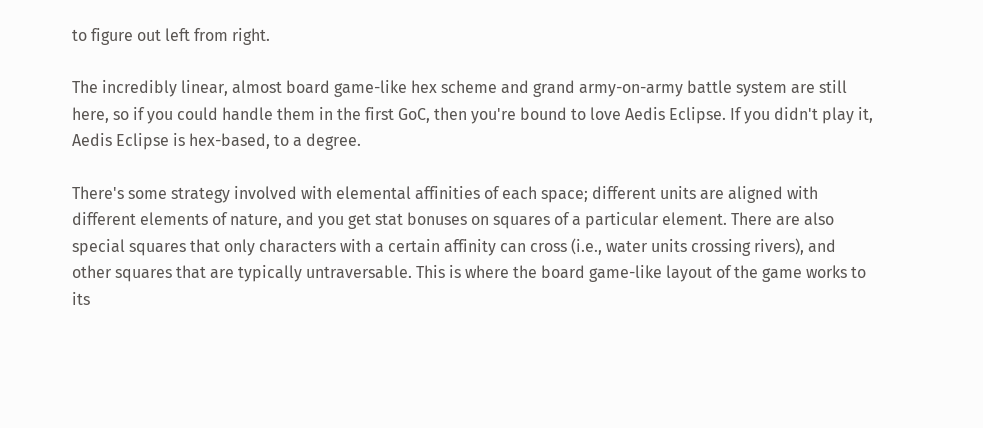to figure out left from right.

The incredibly linear, almost board game-like hex scheme and grand army-on-army battle system are still here, so if you could handle them in the first GoC, then you're bound to love Aedis Eclipse. If you didn't play it, Aedis Eclipse is hex-based, to a degree.

There's some strategy involved with elemental affinities of each space; different units are aligned with different elements of nature, and you get stat bonuses on squares of a particular element. There are also special squares that only characters with a certain affinity can cross (i.e., water units crossing rivers), and other squares that are typically untraversable. This is where the board game-like layout of the game works to its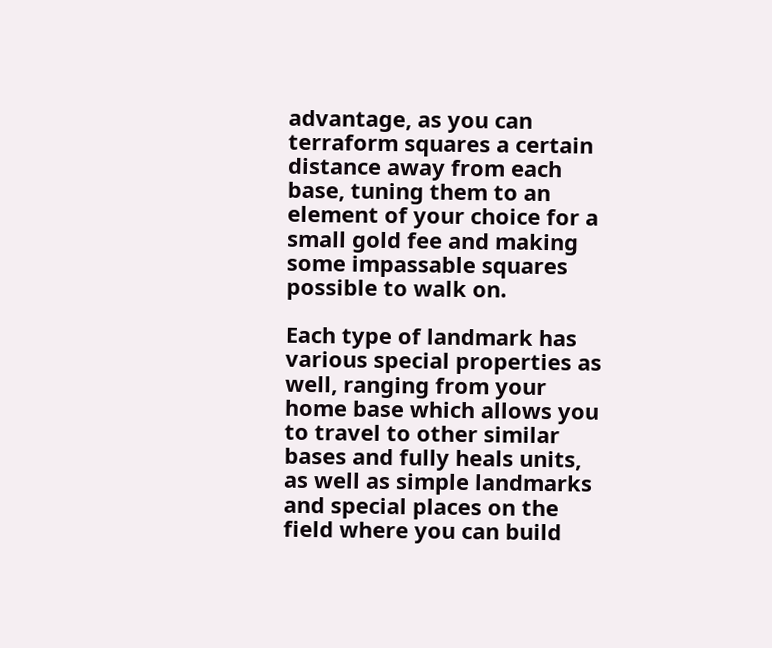advantage, as you can terraform squares a certain distance away from each base, tuning them to an element of your choice for a small gold fee and making some impassable squares possible to walk on.

Each type of landmark has various special properties as well, ranging from your home base which allows you to travel to other similar bases and fully heals units, as well as simple landmarks and special places on the field where you can build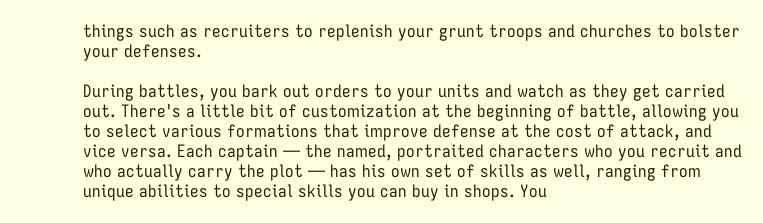things such as recruiters to replenish your grunt troops and churches to bolster your defenses.

During battles, you bark out orders to your units and watch as they get carried out. There's a little bit of customization at the beginning of battle, allowing you to select various formations that improve defense at the cost of attack, and vice versa. Each captain — the named, portraited characters who you recruit and who actually carry the plot — has his own set of skills as well, ranging from unique abilities to special skills you can buy in shops. You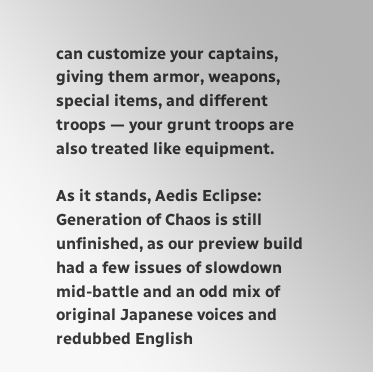can customize your captains, giving them armor, weapons, special items, and different troops — your grunt troops are also treated like equipment.

As it stands, Aedis Eclipse: Generation of Chaos is still unfinished, as our preview build had a few issues of slowdown mid-battle and an odd mix of original Japanese voices and redubbed English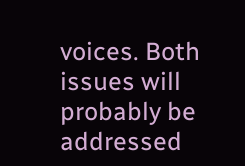voices. Both issues will probably be addressed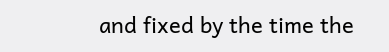and fixed by the time the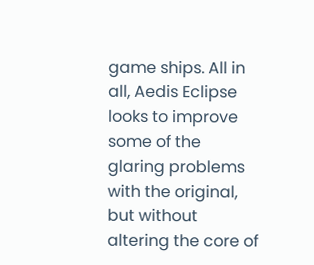game ships. All in all, Aedis Eclipse looks to improve some of the glaring problems with the original, but without altering the core of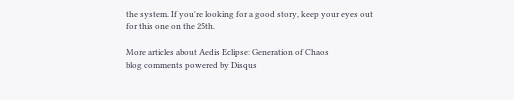the system. If you're looking for a good story, keep your eyes out for this one on the 25th.

More articles about Aedis Eclipse: Generation of Chaos
blog comments powered by Disqus